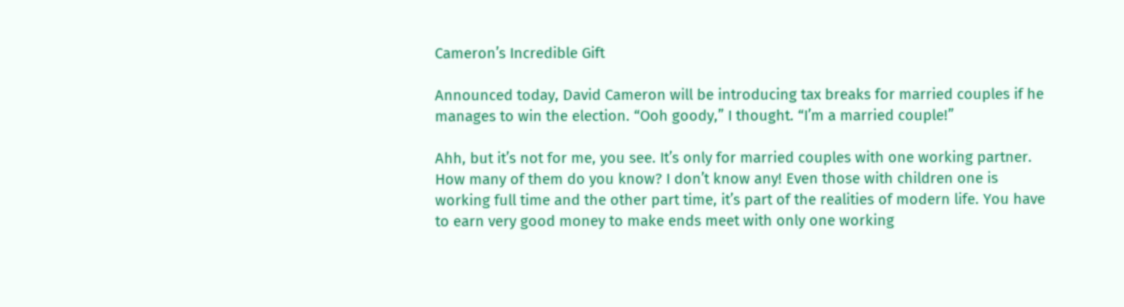Cameron’s Incredible Gift

Announced today, David Cameron will be introducing tax breaks for married couples if he manages to win the election. “Ooh goody,” I thought. “I’m a married couple!”

Ahh, but it’s not for me, you see. It’s only for married couples with one working partner. How many of them do you know? I don’t know any! Even those with children one is working full time and the other part time, it’s part of the realities of modern life. You have to earn very good money to make ends meet with only one working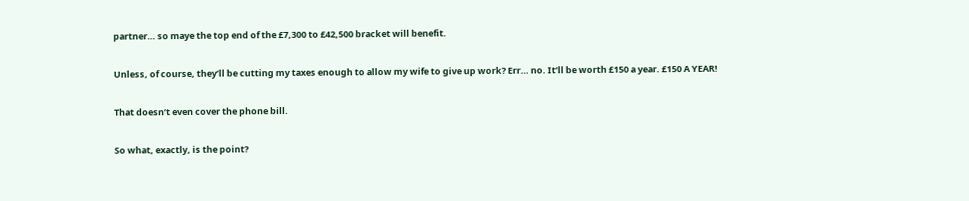partner… so maye the top end of the £7,300 to £42,500 bracket will benefit.

Unless, of course, they’ll be cutting my taxes enough to allow my wife to give up work? Err… no. It’ll be worth £150 a year. £150 A YEAR!

That doesn’t even cover the phone bill.

So what, exactly, is the point?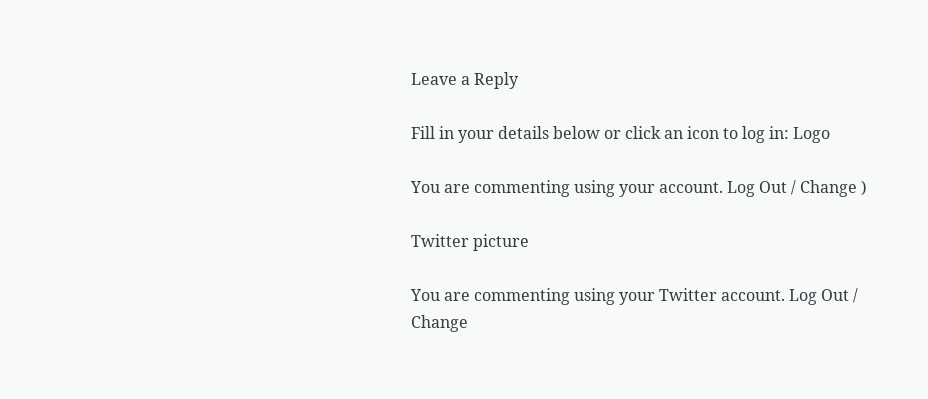Leave a Reply

Fill in your details below or click an icon to log in: Logo

You are commenting using your account. Log Out / Change )

Twitter picture

You are commenting using your Twitter account. Log Out / Change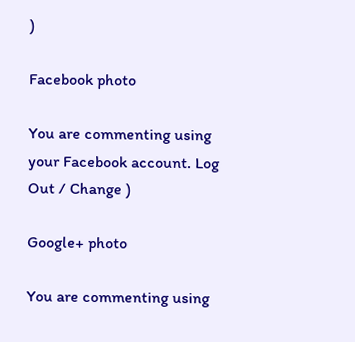)

Facebook photo

You are commenting using your Facebook account. Log Out / Change )

Google+ photo

You are commenting using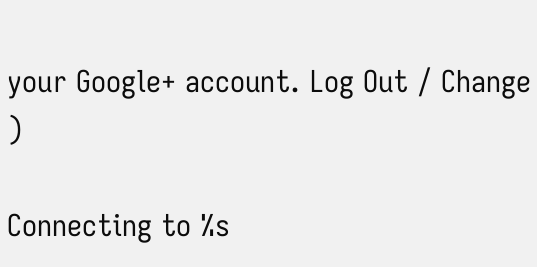your Google+ account. Log Out / Change )

Connecting to %s